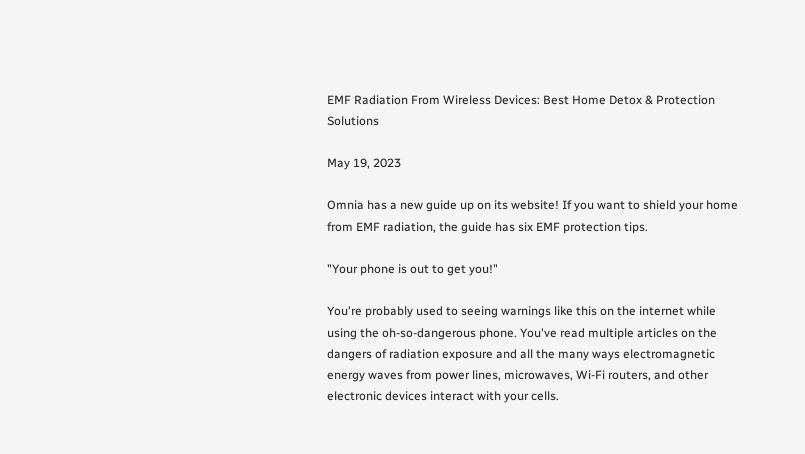EMF Radiation From Wireless Devices: Best Home Detox & Protection Solutions

May 19, 2023

Omnia has a new guide up on its website! If you want to shield your home from EMF radiation, the guide has six EMF protection tips.

"Your phone is out to get you!"

You're probably used to seeing warnings like this on the internet while using the oh-so-dangerous phone. You've read multiple articles on the dangers of radiation exposure and all the many ways electromagnetic energy waves from power lines, microwaves, Wi-Fi routers, and other electronic devices interact with your cells.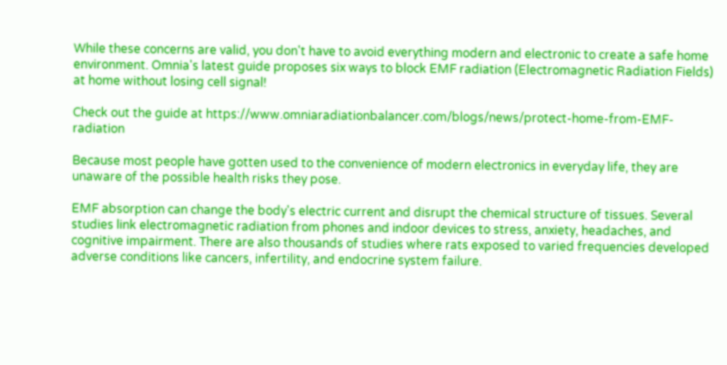While these concerns are valid, you don't have to avoid everything modern and electronic to create a safe home environment. Omnia's latest guide proposes six ways to block EMF radiation (Electromagnetic Radiation Fields) at home without losing cell signal!

Check out the guide at https://www.omniaradiationbalancer.com/blogs/news/protect-home-from-EMF-radiation

Because most people have gotten used to the convenience of modern electronics in everyday life, they are unaware of the possible health risks they pose.

EMF absorption can change the body's electric current and disrupt the chemical structure of tissues. Several studies link electromagnetic radiation from phones and indoor devices to stress, anxiety, headaches, and cognitive impairment. There are also thousands of studies where rats exposed to varied frequencies developed adverse conditions like cancers, infertility, and endocrine system failure.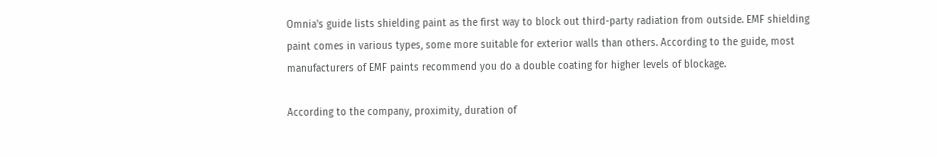Omnia's guide lists shielding paint as the first way to block out third-party radiation from outside. EMF shielding paint comes in various types, some more suitable for exterior walls than others. According to the guide, most manufacturers of EMF paints recommend you do a double coating for higher levels of blockage.

According to the company, proximity, duration of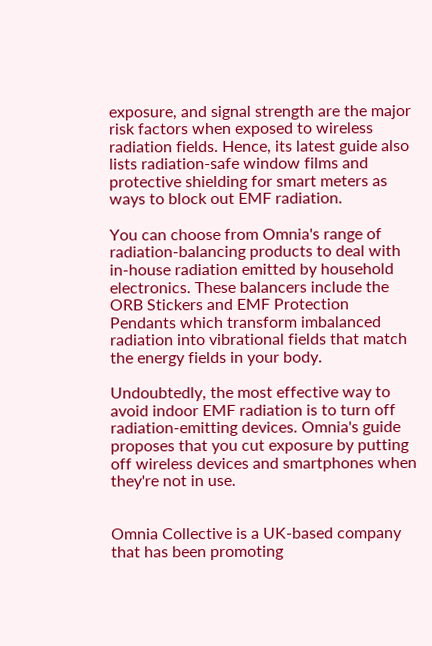exposure, and signal strength are the major risk factors when exposed to wireless radiation fields. Hence, its latest guide also lists radiation-safe window films and protective shielding for smart meters as ways to block out EMF radiation.

You can choose from Omnia's range of radiation-balancing products to deal with in-house radiation emitted by household electronics. These balancers include the ORB Stickers and EMF Protection Pendants which transform imbalanced radiation into vibrational fields that match the energy fields in your body.

Undoubtedly, the most effective way to avoid indoor EMF radiation is to turn off radiation-emitting devices. Omnia's guide proposes that you cut exposure by putting off wireless devices and smartphones when they're not in use.


Omnia Collective is a UK-based company that has been promoting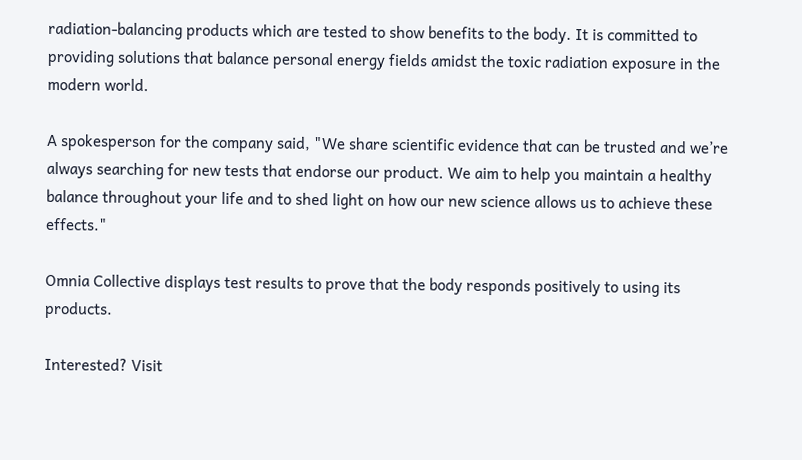radiation-balancing products which are tested to show benefits to the body. It is committed to providing solutions that balance personal energy fields amidst the toxic radiation exposure in the modern world.

A spokesperson for the company said, "We share scientific evidence that can be trusted and we’re always searching for new tests that endorse our product. We aim to help you maintain a healthy balance throughout your life and to shed light on how our new science allows us to achieve these effects."

Omnia Collective displays test results to prove that the body responds positively to using its products.

Interested? Visit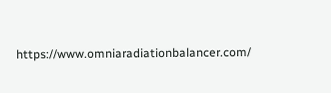https://www.omniaradiationbalancer.com/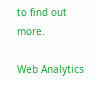to find out more.

Web Analytics